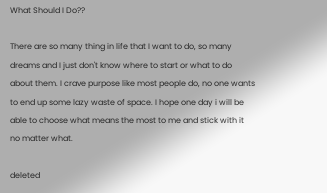What Should I Do??

There are so many thing in life that I want to do, so many dreams and I just don't know where to start or what to do about them. I crave purpose like most people do, no one wants to end up some lazy waste of space. I hope one day i will be able to choose what means the most to me and stick with it no matter what.

deleted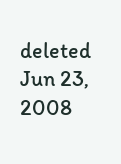deleted
Jun 23, 2008